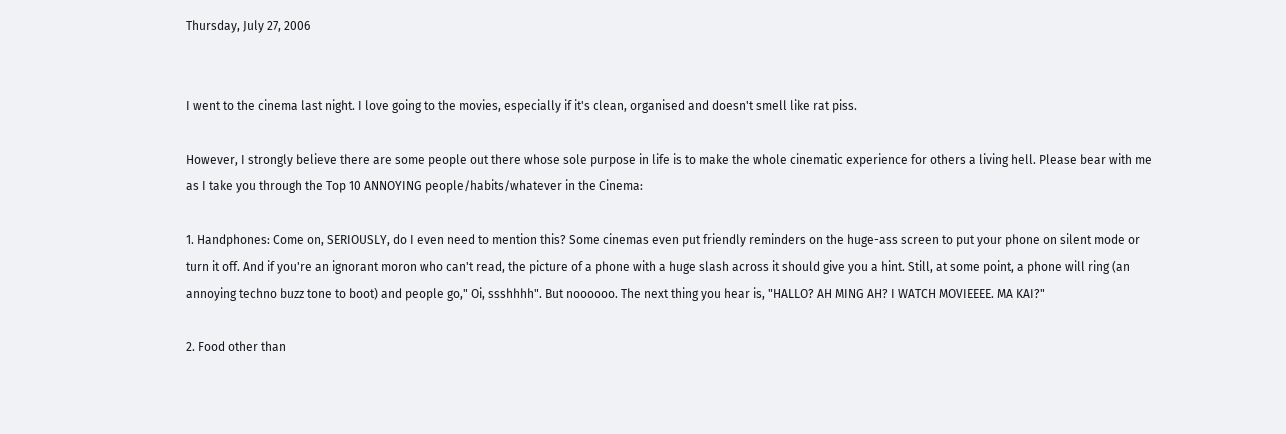Thursday, July 27, 2006


I went to the cinema last night. I love going to the movies, especially if it's clean, organised and doesn't smell like rat piss.

However, I strongly believe there are some people out there whose sole purpose in life is to make the whole cinematic experience for others a living hell. Please bear with me as I take you through the Top 10 ANNOYING people/habits/whatever in the Cinema:

1. Handphones: Come on, SERIOUSLY, do I even need to mention this? Some cinemas even put friendly reminders on the huge-ass screen to put your phone on silent mode or turn it off. And if you're an ignorant moron who can't read, the picture of a phone with a huge slash across it should give you a hint. Still, at some point, a phone will ring (an annoying techno buzz tone to boot) and people go," Oi, ssshhhh". But noooooo. The next thing you hear is, "HALLO? AH MING AH? I WATCH MOVIEEEE. MA KAI?"

2. Food other than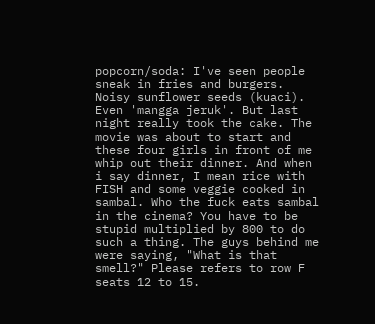popcorn/soda: I've seen people sneak in fries and burgers. Noisy sunflower seeds (kuaci). Even 'mangga jeruk'. But last night really took the cake. The movie was about to start and these four girls in front of me whip out their dinner. And when i say dinner, I mean rice with FISH and some veggie cooked in sambal. Who the fuck eats sambal in the cinema? You have to be stupid multiplied by 800 to do such a thing. The guys behind me were saying, "What is that smell?" Please refers to row F seats 12 to 15.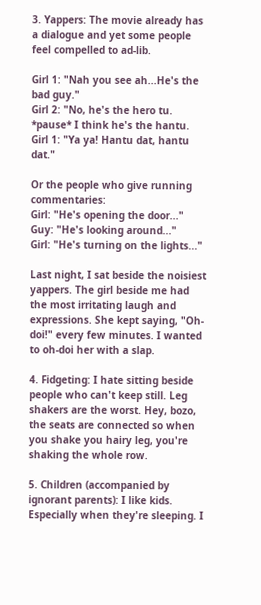3. Yappers: The movie already has a dialogue and yet some people feel compelled to ad-lib.

Girl 1: "Nah you see ah...He's the bad guy."
Girl 2: "No, he's the hero tu. *pause* I think he's the hantu.
Girl 1: "Ya ya! Hantu dat, hantu dat."

Or the people who give running commentaries:
Girl: "He's opening the door..."
Guy: "He's looking around..."
Girl: "He's turning on the lights..."

Last night, I sat beside the noisiest yappers. The girl beside me had the most irritating laugh and expressions. She kept saying, "Oh-doi!" every few minutes. I wanted to oh-doi her with a slap.

4. Fidgeting: I hate sitting beside people who can't keep still. Leg shakers are the worst. Hey, bozo, the seats are connected so when you shake you hairy leg, you're shaking the whole row.

5. Children (accompanied by ignorant parents): I like kids. Especially when they're sleeping. I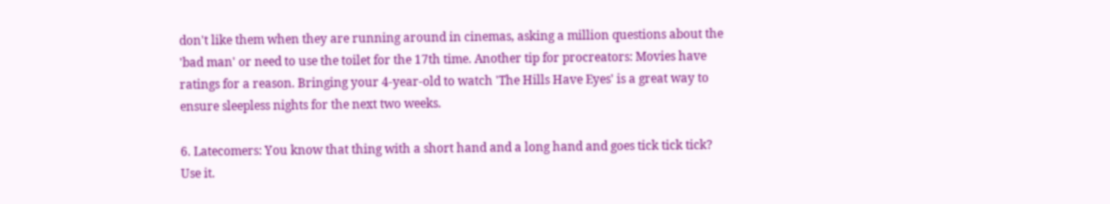don't like them when they are running around in cinemas, asking a million questions about the 'bad man' or need to use the toilet for the 17th time. Another tip for procreators: Movies have ratings for a reason. Bringing your 4-year-old to watch 'The Hills Have Eyes' is a great way to ensure sleepless nights for the next two weeks.

6. Latecomers: You know that thing with a short hand and a long hand and goes tick tick tick? Use it.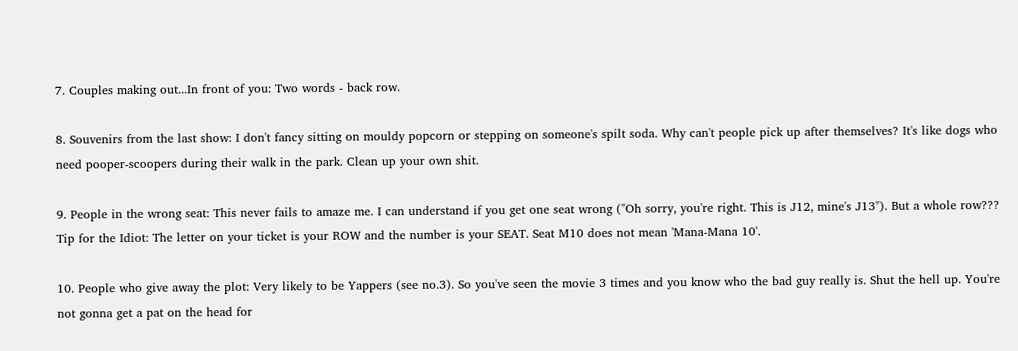7. Couples making out...In front of you: Two words - back row.

8. Souvenirs from the last show: I don't fancy sitting on mouldy popcorn or stepping on someone's spilt soda. Why can't people pick up after themselves? It's like dogs who need pooper-scoopers during their walk in the park. Clean up your own shit.

9. People in the wrong seat: This never fails to amaze me. I can understand if you get one seat wrong ("Oh sorry, you're right. This is J12, mine's J13"). But a whole row??? Tip for the Idiot: The letter on your ticket is your ROW and the number is your SEAT. Seat M10 does not mean 'Mana-Mana 10'.

10. People who give away the plot: Very likely to be Yappers (see no.3). So you've seen the movie 3 times and you know who the bad guy really is. Shut the hell up. You're not gonna get a pat on the head for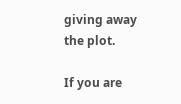giving away the plot.

If you are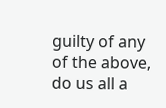guilty of any of the above, do us all a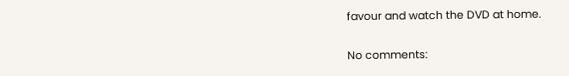favour and watch the DVD at home.

No comments: